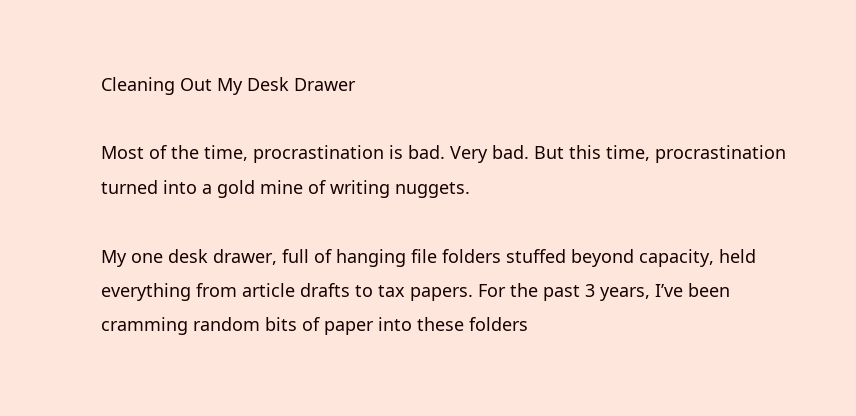Cleaning Out My Desk Drawer

Most of the time, procrastination is bad. Very bad. But this time, procrastination turned into a gold mine of writing nuggets.

My one desk drawer, full of hanging file folders stuffed beyond capacity, held everything from article drafts to tax papers. For the past 3 years, I’ve been cramming random bits of paper into these folders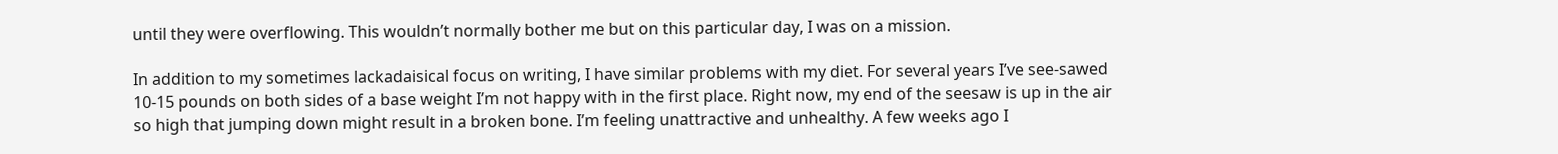until they were overflowing. This wouldn’t normally bother me but on this particular day, I was on a mission.

In addition to my sometimes lackadaisical focus on writing, I have similar problems with my diet. For several years I’ve see-sawed 10-15 pounds on both sides of a base weight I’m not happy with in the first place. Right now, my end of the seesaw is up in the air so high that jumping down might result in a broken bone. I’m feeling unattractive and unhealthy. A few weeks ago I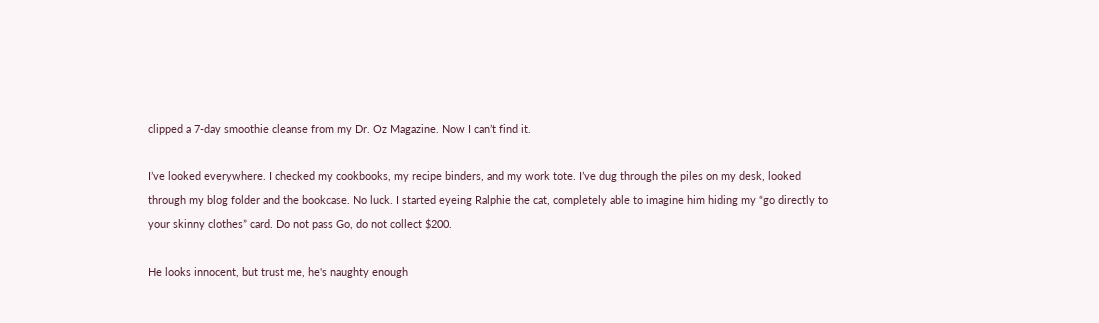clipped a 7-day smoothie cleanse from my Dr. Oz Magazine. Now I can’t find it.

I’ve looked everywhere. I checked my cookbooks, my recipe binders, and my work tote. I’ve dug through the piles on my desk, looked through my blog folder and the bookcase. No luck. I started eyeing Ralphie the cat, completely able to imagine him hiding my “go directly to your skinny clothes” card. Do not pass Go, do not collect $200.

He looks innocent, but trust me, he's naughty enough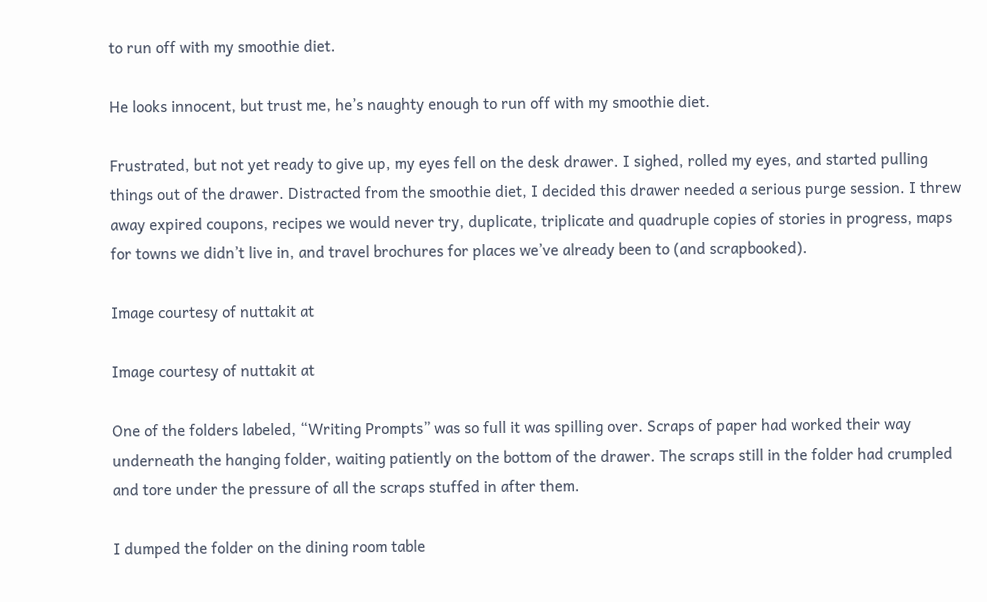to run off with my smoothie diet.

He looks innocent, but trust me, he’s naughty enough to run off with my smoothie diet.

Frustrated, but not yet ready to give up, my eyes fell on the desk drawer. I sighed, rolled my eyes, and started pulling things out of the drawer. Distracted from the smoothie diet, I decided this drawer needed a serious purge session. I threw away expired coupons, recipes we would never try, duplicate, triplicate and quadruple copies of stories in progress, maps for towns we didn’t live in, and travel brochures for places we’ve already been to (and scrapbooked).

Image courtesy of nuttakit at

Image courtesy of nuttakit at

One of the folders labeled, “Writing Prompts” was so full it was spilling over. Scraps of paper had worked their way underneath the hanging folder, waiting patiently on the bottom of the drawer. The scraps still in the folder had crumpled and tore under the pressure of all the scraps stuffed in after them.

I dumped the folder on the dining room table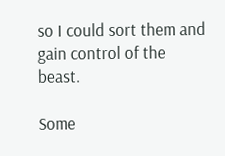so I could sort them and gain control of the beast.

Some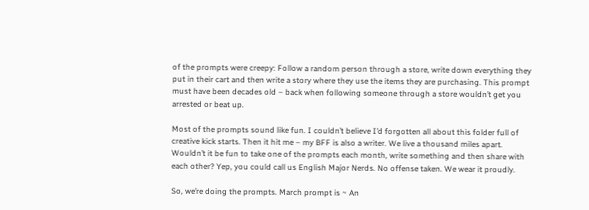of the prompts were creepy: Follow a random person through a store, write down everything they put in their cart and then write a story where they use the items they are purchasing. This prompt must have been decades old – back when following someone through a store wouldn’t get you arrested or beat up.

Most of the prompts sound like fun. I couldn’t believe I’d forgotten all about this folder full of creative kick starts. Then it hit me – my BFF is also a writer. We live a thousand miles apart. Wouldn’t it be fun to take one of the prompts each month, write something and then share with each other? Yep, you could call us English Major Nerds. No offense taken. We wear it proudly.

So, we’re doing the prompts. March prompt is ~ An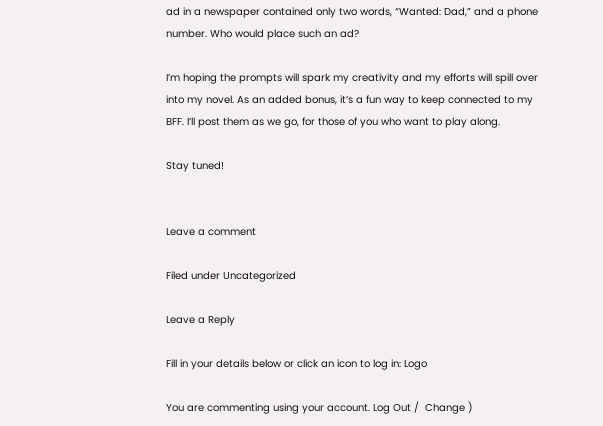ad in a newspaper contained only two words, “Wanted: Dad,” and a phone number. Who would place such an ad?

I’m hoping the prompts will spark my creativity and my efforts will spill over into my novel. As an added bonus, it’s a fun way to keep connected to my BFF. I’ll post them as we go, for those of you who want to play along.

Stay tuned!


Leave a comment

Filed under Uncategorized

Leave a Reply

Fill in your details below or click an icon to log in: Logo

You are commenting using your account. Log Out /  Change )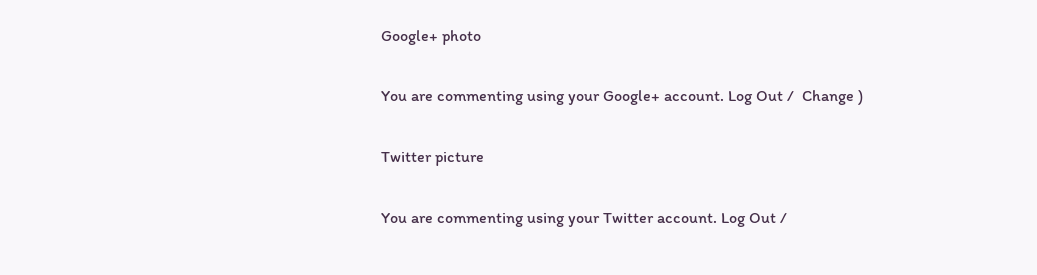Google+ photo

You are commenting using your Google+ account. Log Out /  Change )

Twitter picture

You are commenting using your Twitter account. Log Out /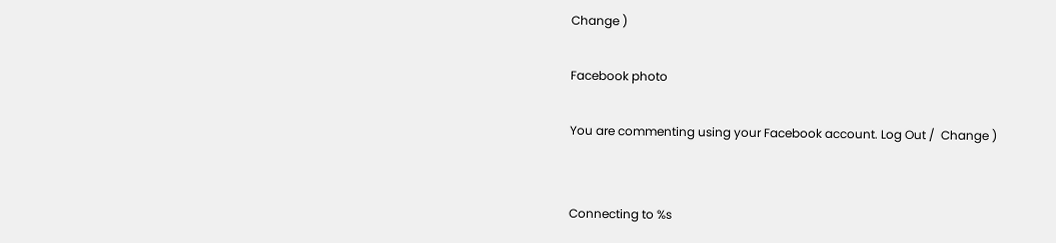Change )

Facebook photo

You are commenting using your Facebook account. Log Out /  Change )


Connecting to %s